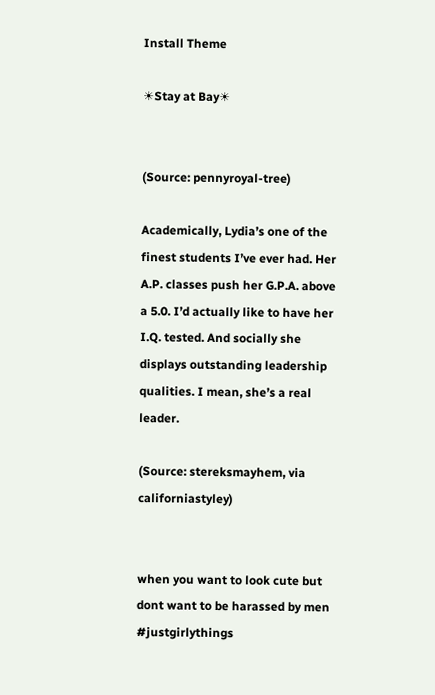Install Theme

☀Stay at Bay☀


(Source: pennyroyal-tree)

Academically, Lydia’s one of the finest students I’ve ever had. Her A.P. classes push her G.P.A. above a 5.0. I’d actually like to have her I.Q. tested. And socially she displays outstanding leadership qualities. I mean, she’s a real leader.

(Source: stereksmayhem, via californiastyley)


when you want to look cute but dont want to be harassed by men #justgirlythings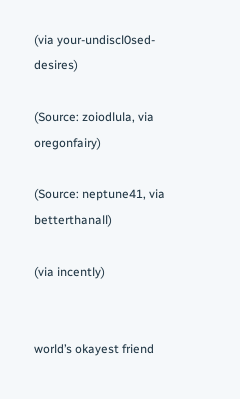(via your-undiscl0sed-desires)

(Source: zoiodlula, via oregonfairy)

(Source: neptune41, via betterthanall)

(via incently)


world’s okayest friend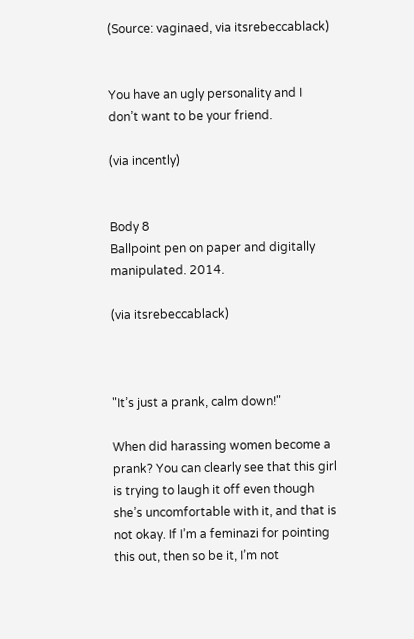(Source: vaginaed, via itsrebeccablack)


You have an ugly personality and I don’t want to be your friend.

(via incently)


Body 8
Ballpoint pen on paper and digitally manipulated. 2014.

(via itsrebeccablack)



"It’s just a prank, calm down!"

When did harassing women become a prank? You can clearly see that this girl is trying to laugh it off even though she’s uncomfortable with it, and that is not okay. If I’m a feminazi for pointing this out, then so be it, I’m not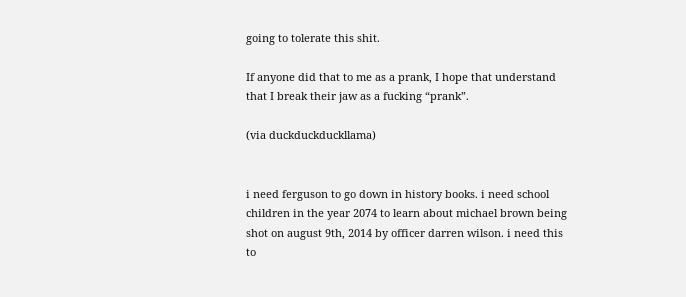going to tolerate this shit.

If anyone did that to me as a prank, I hope that understand that I break their jaw as a fucking “prank”.

(via duckduckduckllama)


i need ferguson to go down in history books. i need school children in the year 2074 to learn about michael brown being shot on august 9th, 2014 by officer darren wilson. i need this to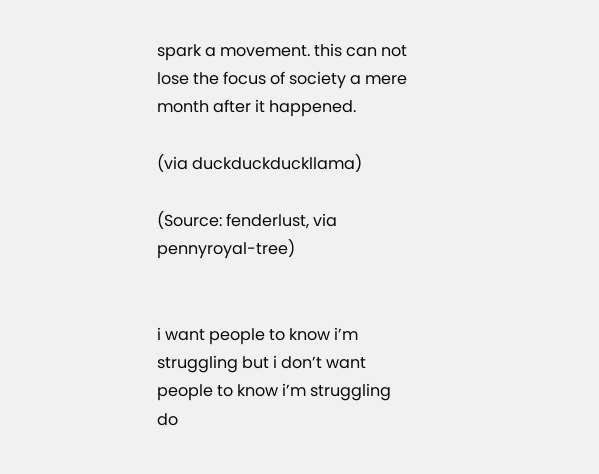spark a movement. this can not lose the focus of society a mere month after it happened.

(via duckduckduckllama)

(Source: fenderlust, via pennyroyal-tree)


i want people to know i’m struggling but i don’t want people to know i’m struggling do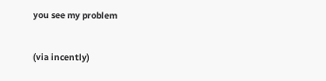you see my problem

(via incently)